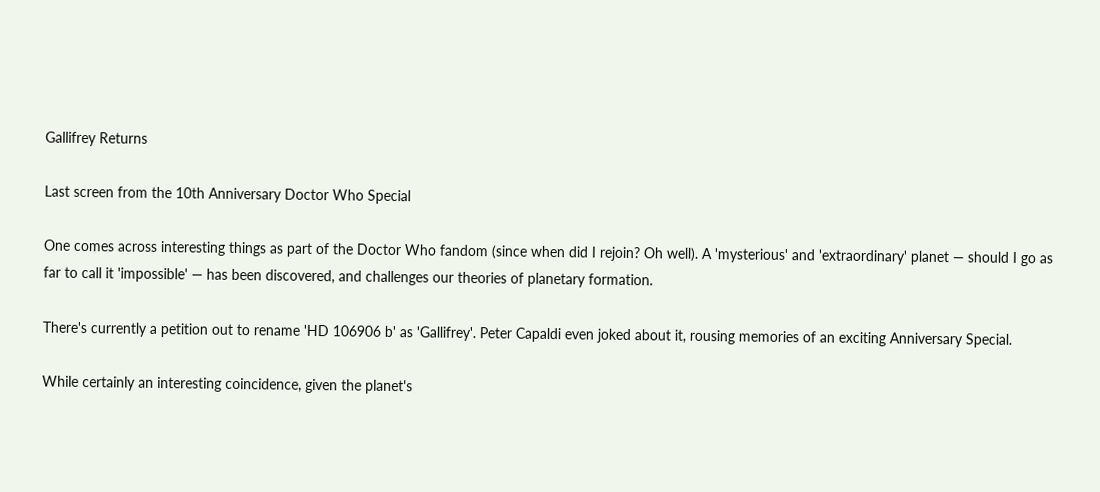Gallifrey Returns

Last screen from the 10th Anniversary Doctor Who Special

One comes across interesting things as part of the Doctor Who fandom (since when did I rejoin? Oh well). A 'mysterious' and 'extraordinary' planet — should I go as far to call it 'impossible' — has been discovered, and challenges our theories of planetary formation.

There's currently a petition out to rename 'HD 106906 b' as 'Gallifrey'. Peter Capaldi even joked about it, rousing memories of an exciting Anniversary Special.

While certainly an interesting coincidence, given the planet's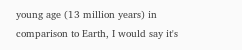young age (13 million years) in comparison to Earth, I would say it's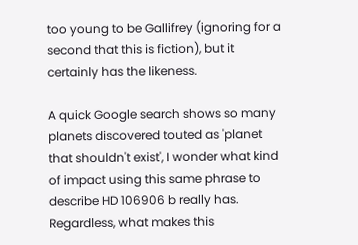too young to be Gallifrey (ignoring for a second that this is fiction), but it certainly has the likeness.

A quick Google search shows so many planets discovered touted as 'planet that shouldn't exist', I wonder what kind of impact using this same phrase to describe HD 106906 b really has. Regardless, what makes this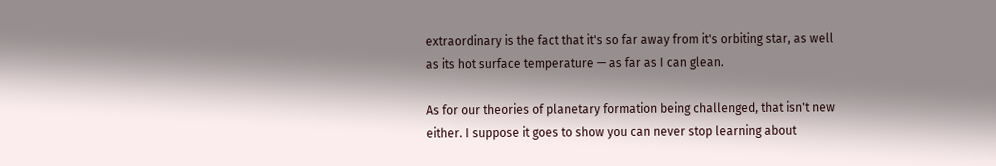extraordinary is the fact that it's so far away from it's orbiting star, as well as its hot surface temperature — as far as I can glean.

As for our theories of planetary formation being challenged, that isn't new either. I suppose it goes to show you can never stop learning about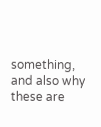something, and also why these are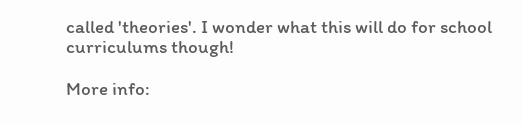called 'theories'. I wonder what this will do for school curriculums though!

More info: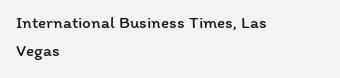International Business Times, Las Vegas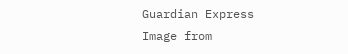Guardian Express
Image from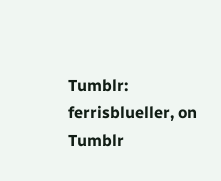Tumblr: ferrisblueller, on Tumblr